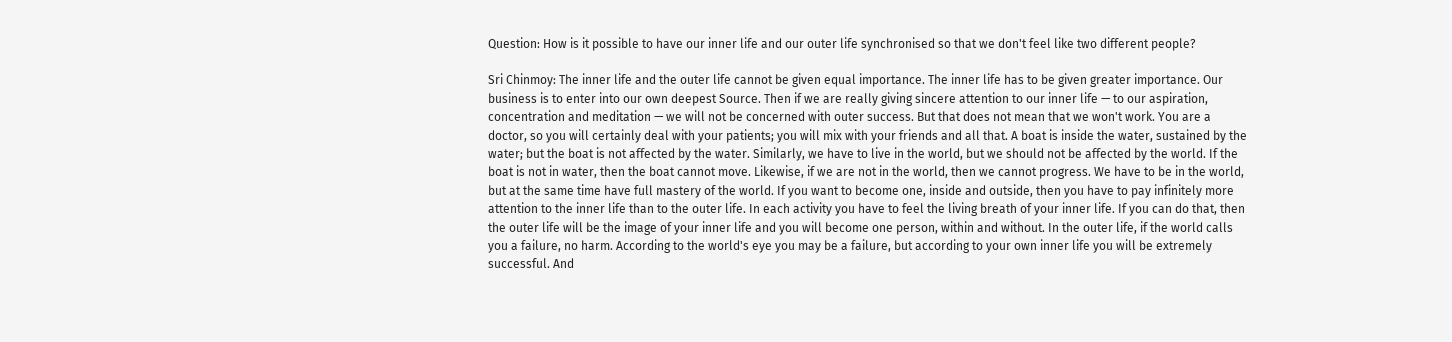Question: How is it possible to have our inner life and our outer life synchronised so that we don't feel like two different people?

Sri Chinmoy: The inner life and the outer life cannot be given equal importance. The inner life has to be given greater importance. Our business is to enter into our own deepest Source. Then if we are really giving sincere attention to our inner life — to our aspiration, concentration and meditation — we will not be concerned with outer success. But that does not mean that we won't work. You are a doctor, so you will certainly deal with your patients; you will mix with your friends and all that. A boat is inside the water, sustained by the water; but the boat is not affected by the water. Similarly, we have to live in the world, but we should not be affected by the world. If the boat is not in water, then the boat cannot move. Likewise, if we are not in the world, then we cannot progress. We have to be in the world, but at the same time have full mastery of the world. If you want to become one, inside and outside, then you have to pay infinitely more attention to the inner life than to the outer life. In each activity you have to feel the living breath of your inner life. If you can do that, then the outer life will be the image of your inner life and you will become one person, within and without. In the outer life, if the world calls you a failure, no harm. According to the world's eye you may be a failure, but according to your own inner life you will be extremely successful. And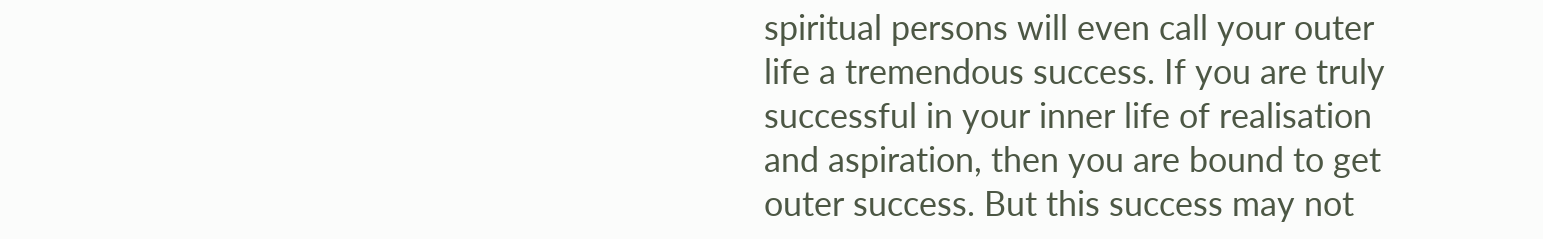spiritual persons will even call your outer life a tremendous success. If you are truly successful in your inner life of realisation and aspiration, then you are bound to get outer success. But this success may not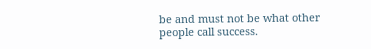be and must not be what other people call success.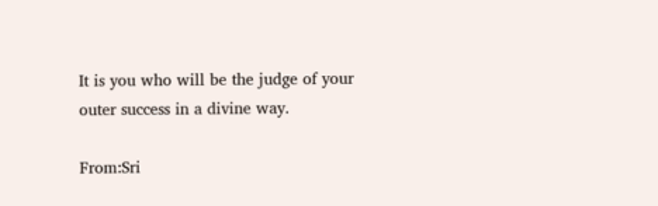It is you who will be the judge of your outer success in a divine way.

From:Sri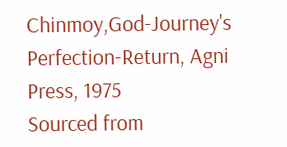Chinmoy,God-Journey's Perfection-Return, Agni Press, 1975
Sourced from